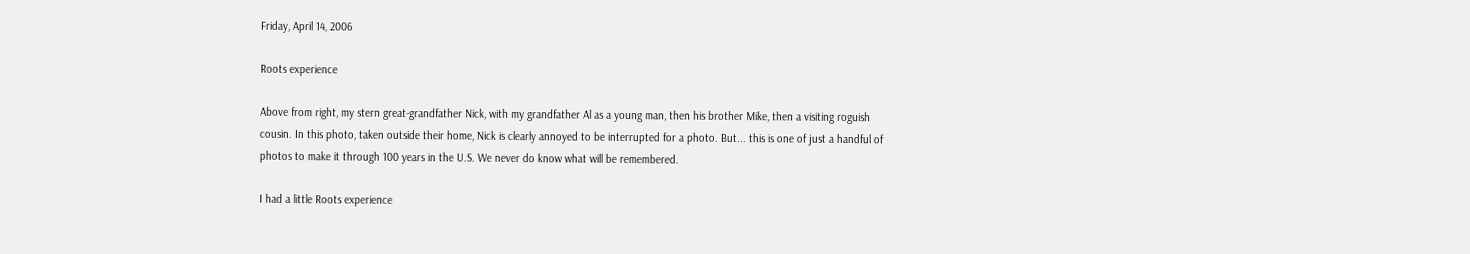Friday, April 14, 2006

Roots experience

Above from right, my stern great-grandfather Nick, with my grandfather Al as a young man, then his brother Mike, then a visiting roguish cousin. In this photo, taken outside their home, Nick is clearly annoyed to be interrupted for a photo. But... this is one of just a handful of photos to make it through 100 years in the U.S. We never do know what will be remembered.

I had a little Roots experience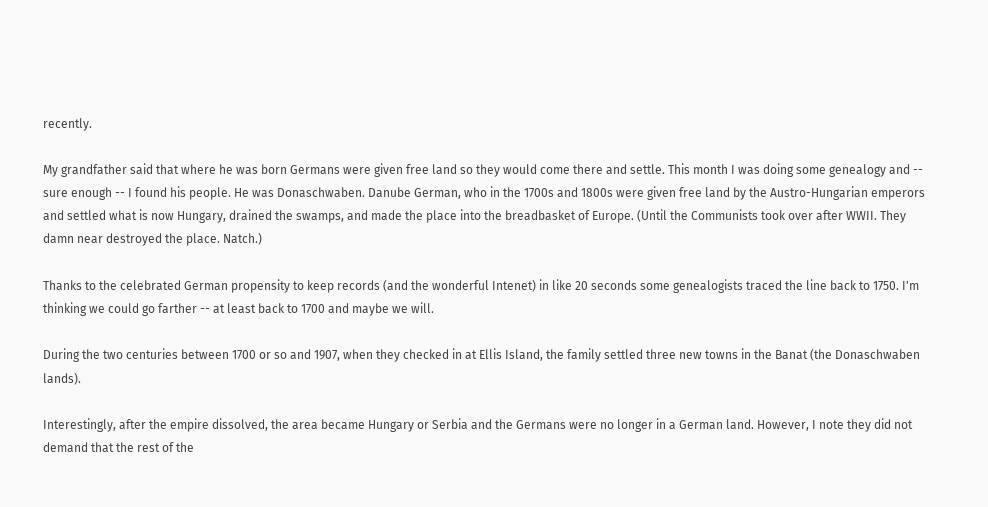recently.

My grandfather said that where he was born Germans were given free land so they would come there and settle. This month I was doing some genealogy and -- sure enough -- I found his people. He was Donaschwaben. Danube German, who in the 1700s and 1800s were given free land by the Austro-Hungarian emperors and settled what is now Hungary, drained the swamps, and made the place into the breadbasket of Europe. (Until the Communists took over after WWII. They damn near destroyed the place. Natch.)

Thanks to the celebrated German propensity to keep records (and the wonderful Intenet) in like 20 seconds some genealogists traced the line back to 1750. I'm thinking we could go farther -- at least back to 1700 and maybe we will.

During the two centuries between 1700 or so and 1907, when they checked in at Ellis Island, the family settled three new towns in the Banat (the Donaschwaben lands).

Interestingly, after the empire dissolved, the area became Hungary or Serbia and the Germans were no longer in a German land. However, I note they did not demand that the rest of the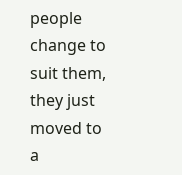people change to suit them, they just moved to a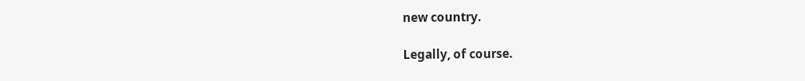new country.

Legally, of course.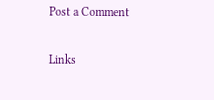Post a Comment

Links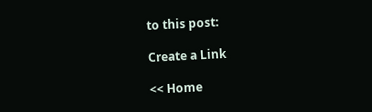to this post:

Create a Link

<< Home